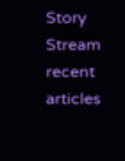Story Stream
recent articles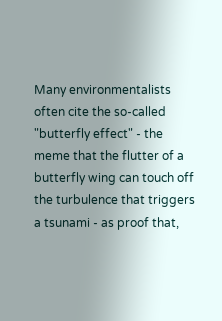Many environmentalists often cite the so-called "butterfly effect" - the meme that the flutter of a butterfly wing can touch off the turbulence that triggers a tsunami - as proof that,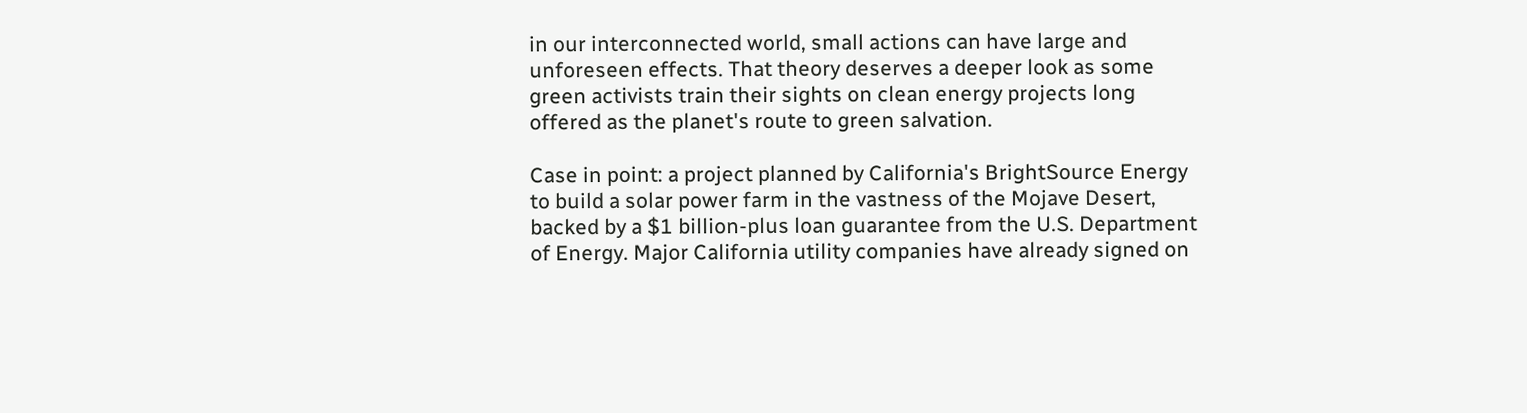in our interconnected world, small actions can have large and unforeseen effects. That theory deserves a deeper look as some green activists train their sights on clean energy projects long offered as the planet's route to green salvation.

Case in point: a project planned by California's BrightSource Energy to build a solar power farm in the vastness of the Mojave Desert, backed by a $1 billion-plus loan guarantee from the U.S. Department of Energy. Major California utility companies have already signed on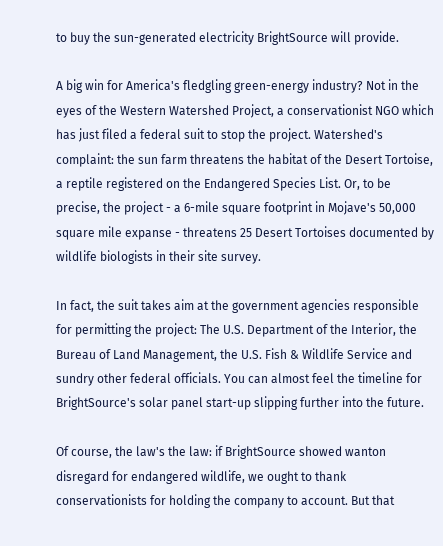to buy the sun-generated electricity BrightSource will provide.

A big win for America's fledgling green-energy industry? Not in the eyes of the Western Watershed Project, a conservationist NGO which has just filed a federal suit to stop the project. Watershed's complaint: the sun farm threatens the habitat of the Desert Tortoise, a reptile registered on the Endangered Species List. Or, to be precise, the project - a 6-mile square footprint in Mojave's 50,000 square mile expanse - threatens 25 Desert Tortoises documented by wildlife biologists in their site survey.

In fact, the suit takes aim at the government agencies responsible for permitting the project: The U.S. Department of the Interior, the Bureau of Land Management, the U.S. Fish & Wildlife Service and sundry other federal officials. You can almost feel the timeline for BrightSource's solar panel start-up slipping further into the future.

Of course, the law's the law: if BrightSource showed wanton disregard for endangered wildlife, we ought to thank conservationists for holding the company to account. But that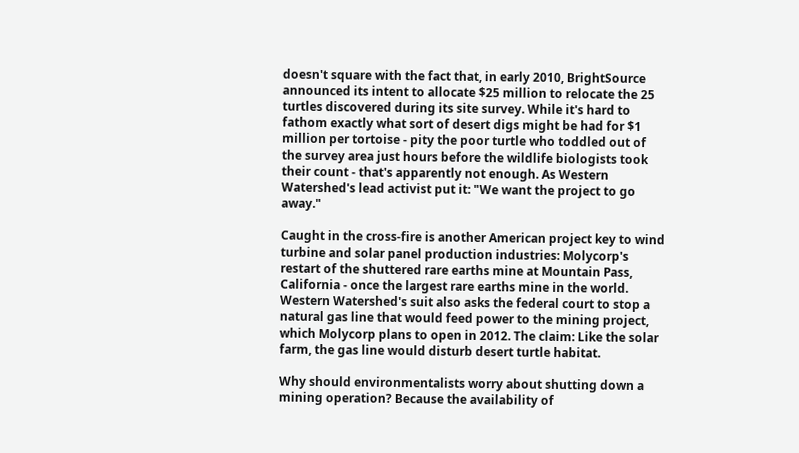doesn't square with the fact that, in early 2010, BrightSource announced its intent to allocate $25 million to relocate the 25 turtles discovered during its site survey. While it's hard to fathom exactly what sort of desert digs might be had for $1 million per tortoise - pity the poor turtle who toddled out of the survey area just hours before the wildlife biologists took their count - that's apparently not enough. As Western Watershed's lead activist put it: "We want the project to go away."

Caught in the cross-fire is another American project key to wind turbine and solar panel production industries: Molycorp's restart of the shuttered rare earths mine at Mountain Pass, California - once the largest rare earths mine in the world. Western Watershed's suit also asks the federal court to stop a natural gas line that would feed power to the mining project, which Molycorp plans to open in 2012. The claim: Like the solar farm, the gas line would disturb desert turtle habitat.

Why should environmentalists worry about shutting down a mining operation? Because the availability of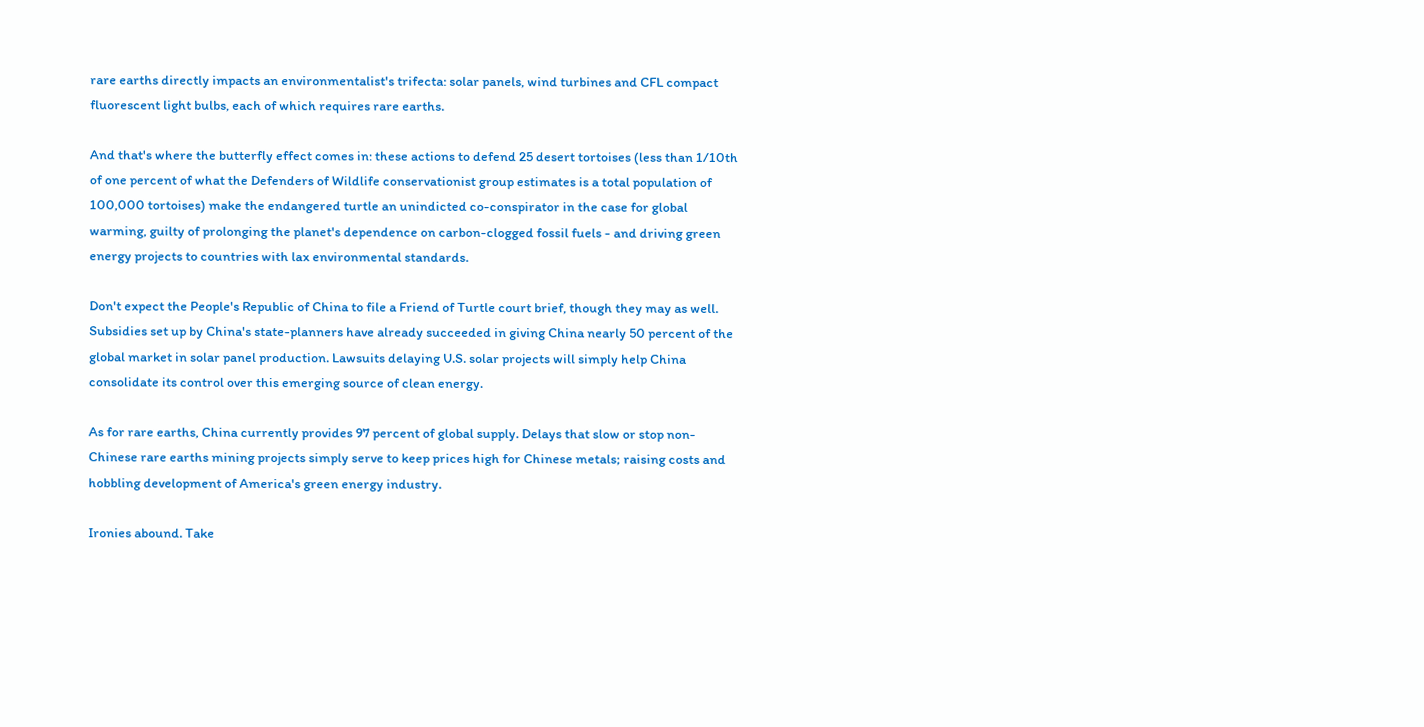rare earths directly impacts an environmentalist's trifecta: solar panels, wind turbines and CFL compact fluorescent light bulbs, each of which requires rare earths.

And that's where the butterfly effect comes in: these actions to defend 25 desert tortoises (less than 1/10th of one percent of what the Defenders of Wildlife conservationist group estimates is a total population of 100,000 tortoises) make the endangered turtle an unindicted co-conspirator in the case for global warming, guilty of prolonging the planet's dependence on carbon-clogged fossil fuels - and driving green energy projects to countries with lax environmental standards.

Don't expect the People's Republic of China to file a Friend of Turtle court brief, though they may as well. Subsidies set up by China's state-planners have already succeeded in giving China nearly 50 percent of the global market in solar panel production. Lawsuits delaying U.S. solar projects will simply help China consolidate its control over this emerging source of clean energy.

As for rare earths, China currently provides 97 percent of global supply. Delays that slow or stop non-Chinese rare earths mining projects simply serve to keep prices high for Chinese metals; raising costs and hobbling development of America's green energy industry.

Ironies abound. Take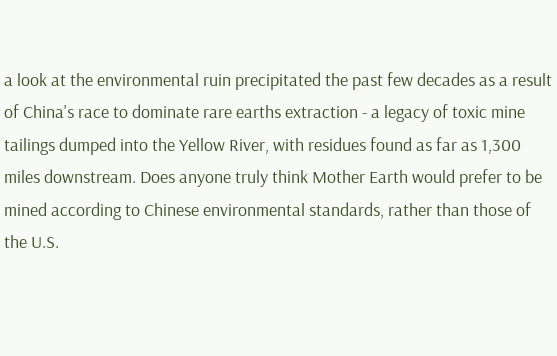a look at the environmental ruin precipitated the past few decades as a result of China's race to dominate rare earths extraction - a legacy of toxic mine tailings dumped into the Yellow River, with residues found as far as 1,300 miles downstream. Does anyone truly think Mother Earth would prefer to be mined according to Chinese environmental standards, rather than those of the U.S.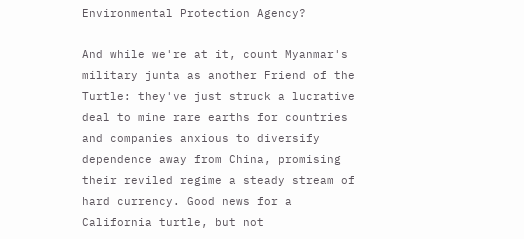Environmental Protection Agency?

And while we're at it, count Myanmar's military junta as another Friend of the Turtle: they've just struck a lucrative deal to mine rare earths for countries and companies anxious to diversify dependence away from China, promising their reviled regime a steady stream of hard currency. Good news for a California turtle, but not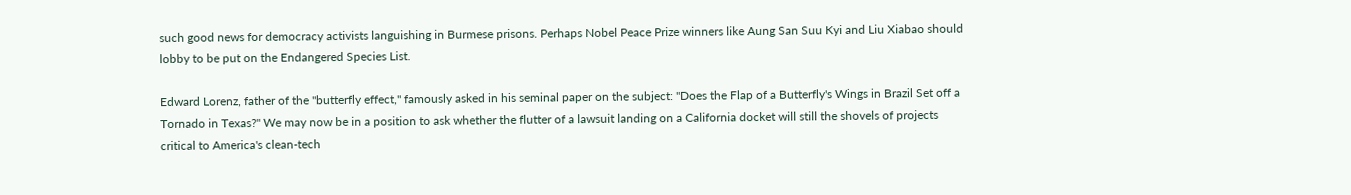such good news for democracy activists languishing in Burmese prisons. Perhaps Nobel Peace Prize winners like Aung San Suu Kyi and Liu Xiabao should lobby to be put on the Endangered Species List.

Edward Lorenz, father of the "butterfly effect," famously asked in his seminal paper on the subject: "Does the Flap of a Butterfly's Wings in Brazil Set off a Tornado in Texas?" We may now be in a position to ask whether the flutter of a lawsuit landing on a California docket will still the shovels of projects critical to America's clean-tech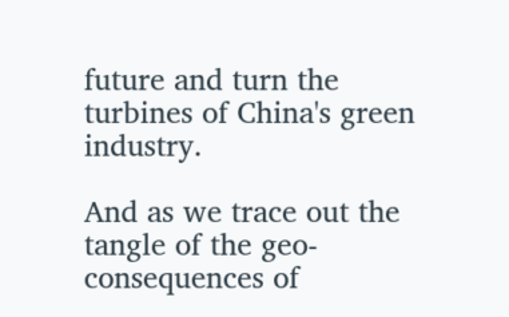future and turn the turbines of China's green industry.

And as we trace out the tangle of the geo-consequences of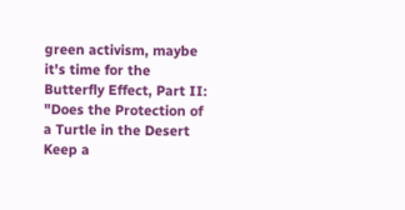green activism, maybe it's time for the Butterfly Effect, Part II: "Does the Protection of a Turtle in the Desert Keep a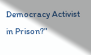Democracy Activist in Prison?"